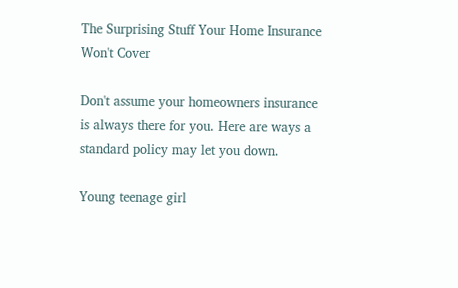The Surprising Stuff Your Home Insurance Won't Cover

Don't assume your homeowners insurance is always there for you. Here are ways a standard policy may let you down.

Young teenage girl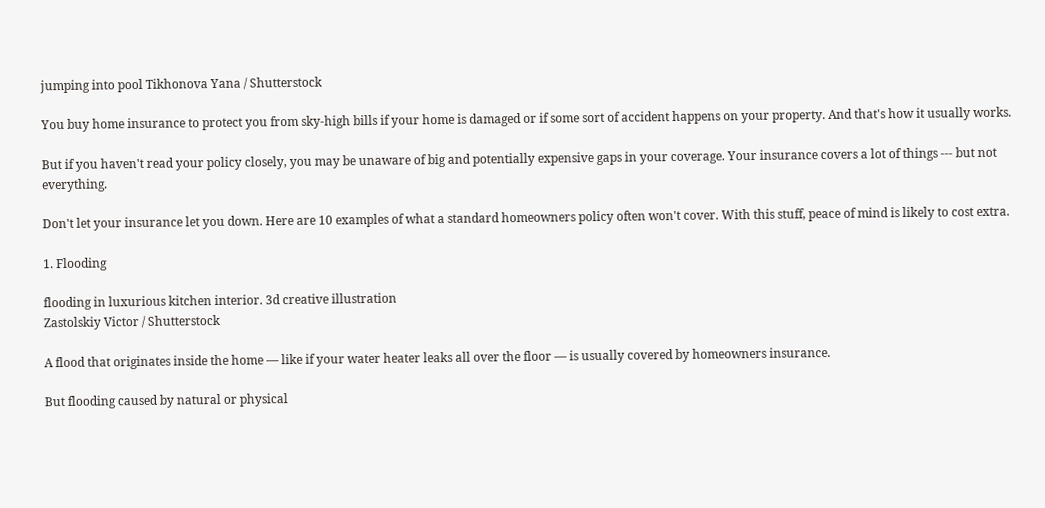jumping into pool Tikhonova Yana / Shutterstock

You buy home insurance to protect you from sky-high bills if your home is damaged or if some sort of accident happens on your property. And that's how it usually works.

But if you haven't read your policy closely, you may be unaware of big and potentially expensive gaps in your coverage. Your insurance covers a lot of things --- but not everything.

Don't let your insurance let you down. Here are 10 examples of what a standard homeowners policy often won't cover. With this stuff, peace of mind is likely to cost extra.

1. Flooding

flooding in luxurious kitchen interior. 3d creative illustration
Zastolskiy Victor / Shutterstock

A flood that originates inside the home — like if your water heater leaks all over the floor — is usually covered by homeowners insurance.

But flooding caused by natural or physical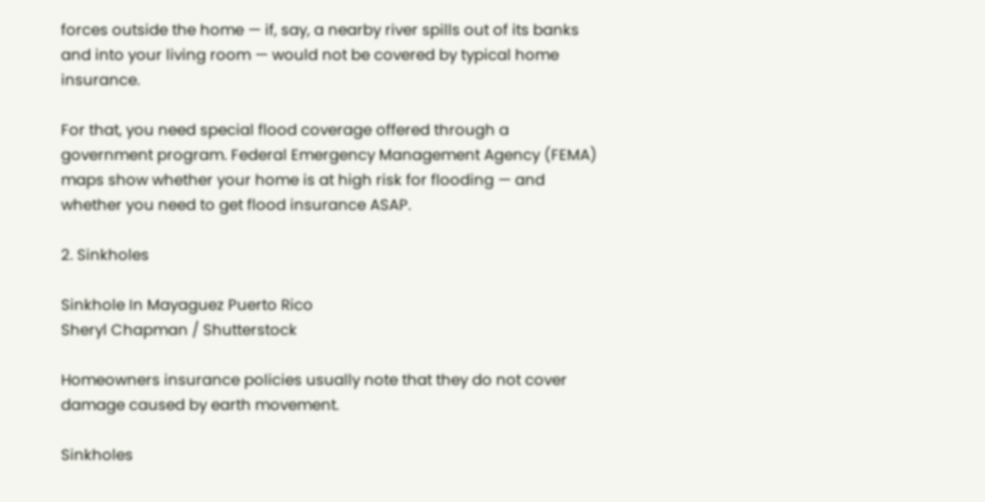forces outside the home — if, say, a nearby river spills out of its banks and into your living room — would not be covered by typical home insurance.

For that, you need special flood coverage offered through a government program. Federal Emergency Management Agency (FEMA) maps show whether your home is at high risk for flooding — and whether you need to get flood insurance ASAP.

2. Sinkholes

Sinkhole In Mayaguez Puerto Rico
Sheryl Chapman / Shutterstock

Homeowners insurance policies usually note that they do not cover damage caused by earth movement.

Sinkholes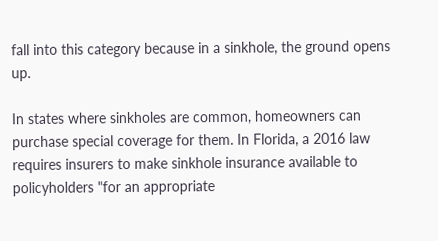fall into this category because in a sinkhole, the ground opens up.

In states where sinkholes are common, homeowners can purchase special coverage for them. In Florida, a 2016 law requires insurers to make sinkhole insurance available to policyholders "for an appropriate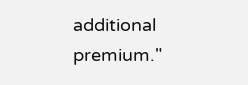additional premium."